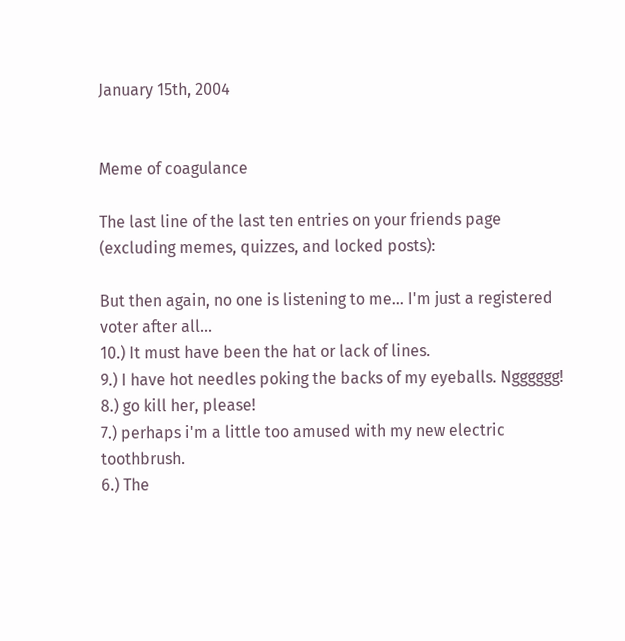January 15th, 2004


Meme of coagulance

The last line of the last ten entries on your friends page (excluding memes, quizzes, and locked posts):

But then again, no one is listening to me... I'm just a registered voter after all...
10.) It must have been the hat or lack of lines.
9.) I have hot needles poking the backs of my eyeballs. Ngggggg!
8.) go kill her, please!
7.) perhaps i'm a little too amused with my new electric toothbrush.
6.) The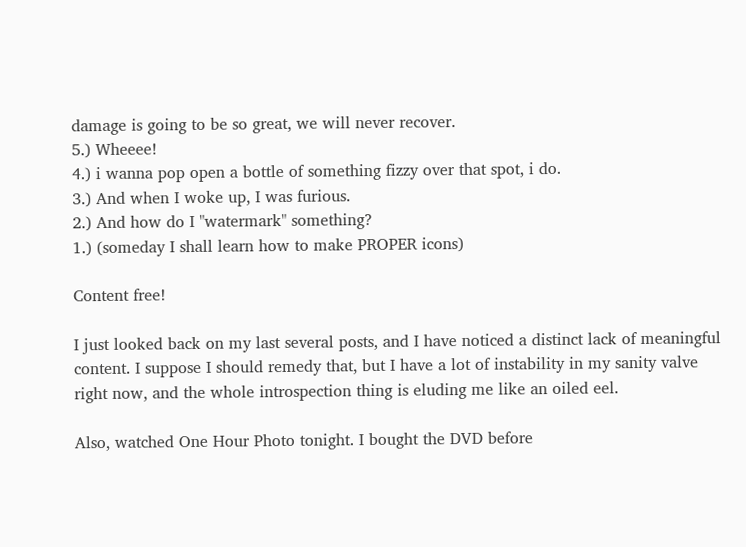damage is going to be so great, we will never recover.
5.) Wheeee!
4.) i wanna pop open a bottle of something fizzy over that spot, i do.
3.) And when I woke up, I was furious.
2.) And how do I "watermark" something?
1.) (someday I shall learn how to make PROPER icons)

Content free!

I just looked back on my last several posts, and I have noticed a distinct lack of meaningful content. I suppose I should remedy that, but I have a lot of instability in my sanity valve right now, and the whole introspection thing is eluding me like an oiled eel.

Also, watched One Hour Photo tonight. I bought the DVD before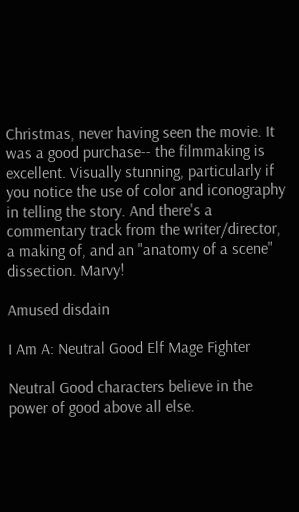Christmas, never having seen the movie. It was a good purchase-- the filmmaking is excellent. Visually stunning, particularly if you notice the use of color and iconography in telling the story. And there's a commentary track from the writer/director, a making of, and an "anatomy of a scene" dissection. Marvy!

Amused disdain

I Am A: Neutral Good Elf Mage Fighter

Neutral Good characters believe in the power of good above all else.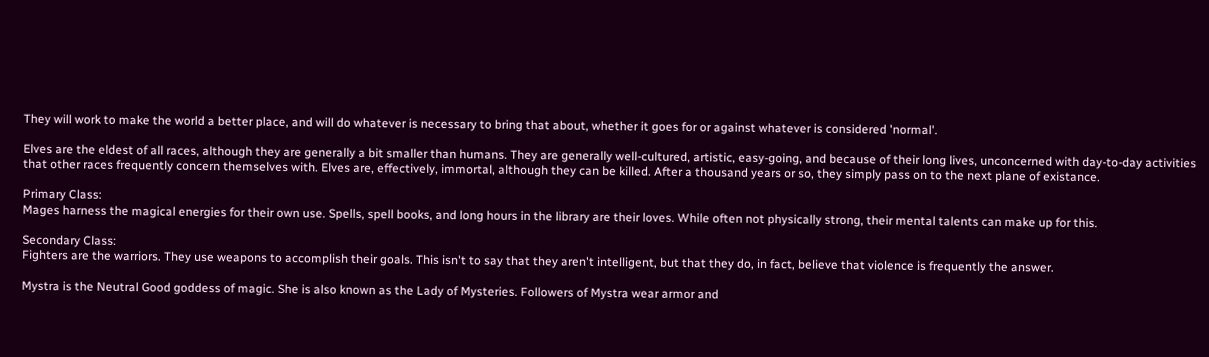They will work to make the world a better place, and will do whatever is necessary to bring that about, whether it goes for or against whatever is considered 'normal'.

Elves are the eldest of all races, although they are generally a bit smaller than humans. They are generally well-cultured, artistic, easy-going, and because of their long lives, unconcerned with day-to-day activities that other races frequently concern themselves with. Elves are, effectively, immortal, although they can be killed. After a thousand years or so, they simply pass on to the next plane of existance.

Primary Class:
Mages harness the magical energies for their own use. Spells, spell books, and long hours in the library are their loves. While often not physically strong, their mental talents can make up for this.

Secondary Class:
Fighters are the warriors. They use weapons to accomplish their goals. This isn't to say that they aren't intelligent, but that they do, in fact, believe that violence is frequently the answer.

Mystra is the Neutral Good goddess of magic. She is also known as the Lady of Mysteries. Followers of Mystra wear armor and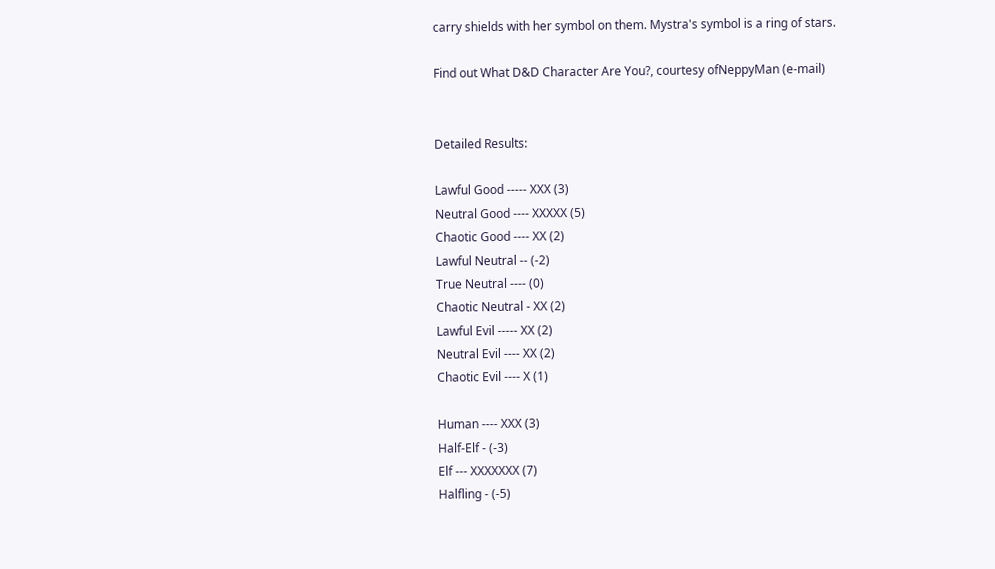carry shields with her symbol on them. Mystra's symbol is a ring of stars.

Find out What D&D Character Are You?, courtesy ofNeppyMan (e-mail)


Detailed Results:

Lawful Good ----- XXX (3)
Neutral Good ---- XXXXX (5)
Chaotic Good ---- XX (2)
Lawful Neutral -- (-2)
True Neutral ---- (0)
Chaotic Neutral - XX (2)
Lawful Evil ----- XX (2)
Neutral Evil ---- XX (2)
Chaotic Evil ---- X (1)

Human ---- XXX (3)
Half-Elf - (-3)
Elf --- XXXXXXX (7)
Halfling - (-5)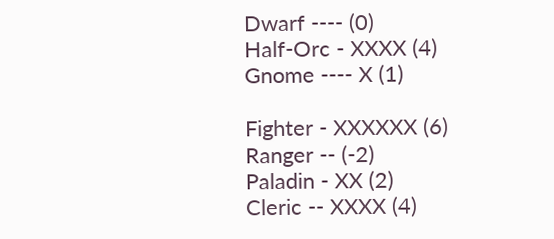Dwarf ---- (0)
Half-Orc - XXXX (4)
Gnome ---- X (1)

Fighter - XXXXXX (6)
Ranger -- (-2)
Paladin - XX (2)
Cleric -- XXXX (4)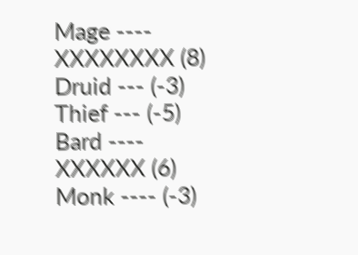Mage ---- XXXXXXXX (8)
Druid --- (-3)
Thief --- (-5)
Bard ---- XXXXXX (6)
Monk ---- (-3)